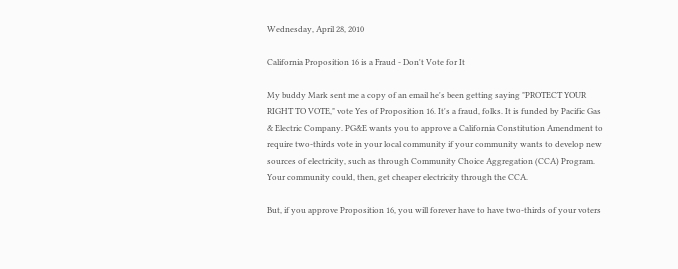Wednesday, April 28, 2010

California Proposition 16 is a Fraud - Don't Vote for It

My buddy Mark sent me a copy of an email he's been getting saying "PROTECT YOUR RIGHT TO VOTE," vote Yes of Proposition 16. It's a fraud, folks. It is funded by Pacific Gas & Electric Company. PG&E wants you to approve a California Constitution Amendment to require two-thirds vote in your local community if your community wants to develop new sources of electricity, such as through Community Choice Aggregation (CCA) Program. Your community could, then, get cheaper electricity through the CCA.

But, if you approve Proposition 16, you will forever have to have two-thirds of your voters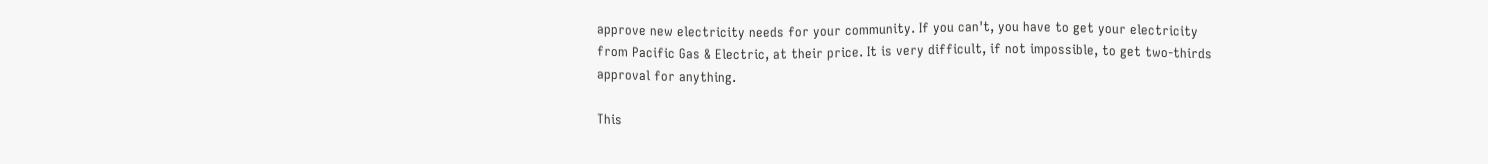approve new electricity needs for your community. If you can't, you have to get your electricity from Pacific Gas & Electric, at their price. It is very difficult, if not impossible, to get two-thirds approval for anything.

This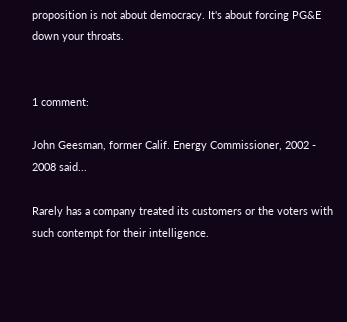proposition is not about democracy. It's about forcing PG&E down your throats.


1 comment:

John Geesman, former Calif. Energy Commissioner, 2002 - 2008 said...

Rarely has a company treated its customers or the voters with such contempt for their intelligence.